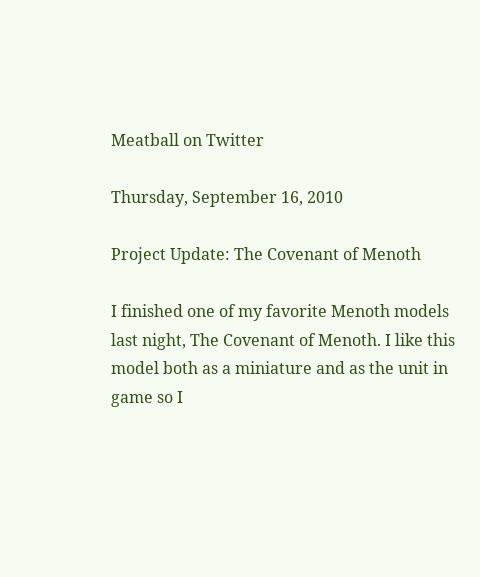Meatball on Twitter

Thursday, September 16, 2010

Project Update: The Covenant of Menoth

I finished one of my favorite Menoth models last night, The Covenant of Menoth. I like this model both as a miniature and as the unit in game so I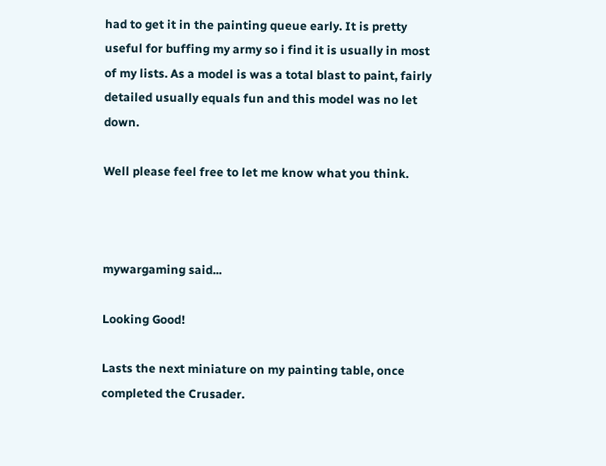had to get it in the painting queue early. It is pretty useful for buffing my army so i find it is usually in most of my lists. As a model is was a total blast to paint, fairly detailed usually equals fun and this model was no let down.

Well please feel free to let me know what you think.



mywargaming said...

Looking Good!

Lasts the next miniature on my painting table, once completed the Crusader.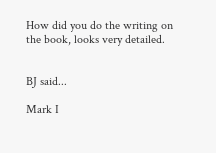How did you do the writing on the book, looks very detailed.


BJ said...

Mark I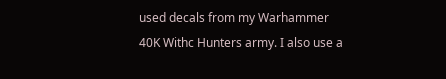used decals from my Warhammer 40K Withc Hunters army. I also use a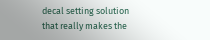decal setting solution that really makes the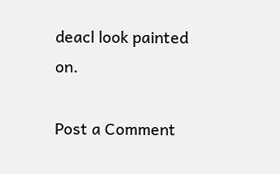deacl look painted on.

Post a Comment